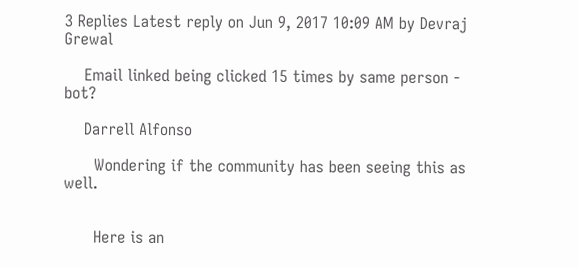3 Replies Latest reply on Jun 9, 2017 10:09 AM by Devraj Grewal

    Email linked being clicked 15 times by same person - bot?

    Darrell Alfonso

      Wondering if the community has been seeing this as well.


      Here is an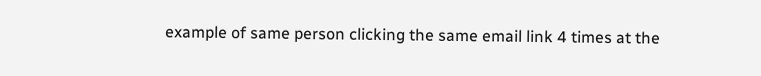example of same person clicking the same email link 4 times at the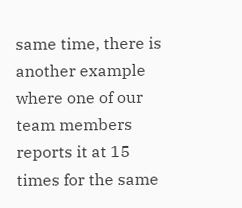same time, there is another example where one of our team members reports it at 15 times for the same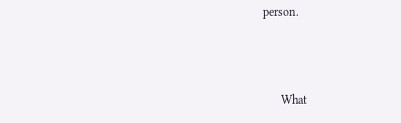person.



      What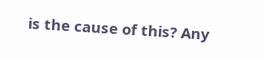is the cause of this? Any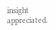insight appreciated.